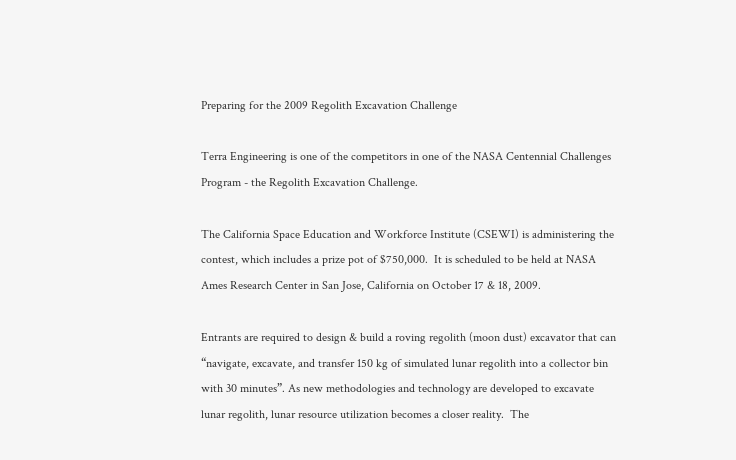Preparing for the 2009 Regolith Excavation Challenge

Terra Engineering is one of the competitors in one of the NASA Centennial Challenges Program - the Regolith Excavation Challenge.

The California Space Education and Workforce Institute (CSEWI) is administering the contest, which includes a prize pot of $750,000.  It is scheduled to be held at NASA Ames Research Center in San Jose, California on October 17 & 18, 2009.

Entrants are required to design & build a roving regolith (moon dust) excavator that can “navigate, excavate, and transfer 150 kg of simulated lunar regolith into a collector bin with 30 minutes”. As new methodologies and technology are developed to excavate lunar regolith, lunar resource utilization becomes a closer reality.  The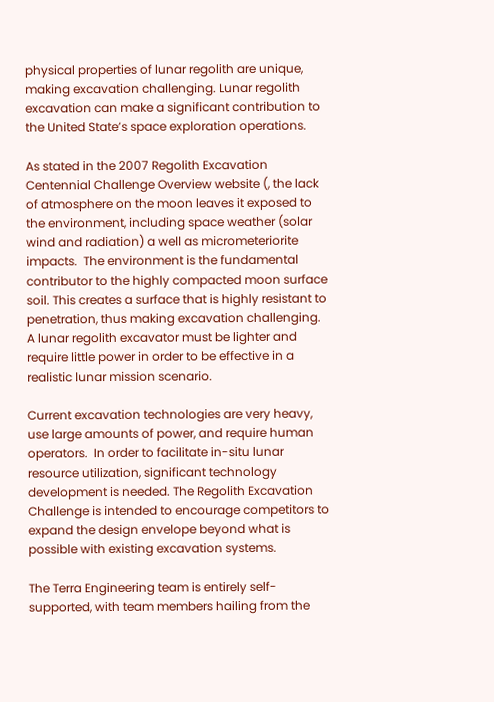physical properties of lunar regolith are unique, making excavation challenging. Lunar regolith excavation can make a significant contribution to the United State’s space exploration operations.

As stated in the 2007 Regolith Excavation Centennial Challenge Overview website (, the lack of atmosphere on the moon leaves it exposed to the environment, including space weather (solar wind and radiation) a well as micrometeriorite impacts.  The environment is the fundamental contributor to the highly compacted moon surface soil. This creates a surface that is highly resistant to penetration, thus making excavation challenging. A lunar regolith excavator must be lighter and require little power in order to be effective in a realistic lunar mission scenario.

Current excavation technologies are very heavy, use large amounts of power, and require human operators.  In order to facilitate in-situ lunar resource utilization, significant technology development is needed. The Regolith Excavation Challenge is intended to encourage competitors to expand the design envelope beyond what is possible with existing excavation systems.

The Terra Engineering team is entirely self-supported, with team members hailing from the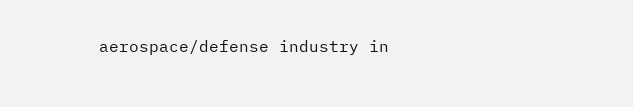aerospace/defense industry in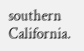southern California.